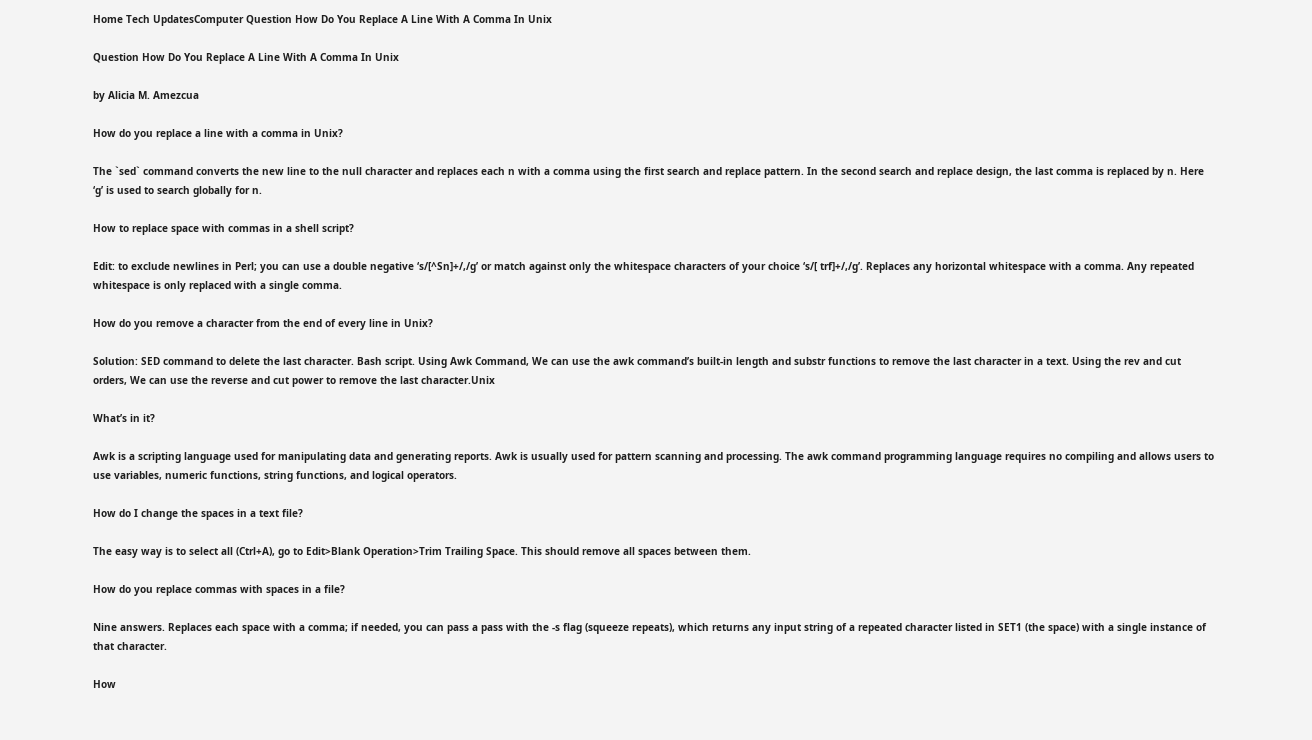Home Tech UpdatesComputer Question How Do You Replace A Line With A Comma In Unix

Question How Do You Replace A Line With A Comma In Unix

by Alicia M. Amezcua

How do you replace a line with a comma in Unix?

The `sed` command converts the new line to the null character and replaces each n with a comma using the first search and replace pattern. In the second search and replace design, the last comma is replaced by n. Here ‘g’ is used to search globally for n.

How to replace space with commas in a shell script?

Edit: to exclude newlines in Perl; you can use a double negative ‘s/[^Sn]+/,/g’ or match against only the whitespace characters of your choice ‘s/[ trf]+/,/g’. Replaces any horizontal whitespace with a comma. Any repeated whitespace is only replaced with a single comma.

How do you remove a character from the end of every line in Unix?

Solution: SED command to delete the last character. Bash script. Using Awk Command, We can use the awk command’s built-in length and substr functions to remove the last character in a text. Using the rev and cut orders, We can use the reverse and cut power to remove the last character.Unix

What’s in it?

Awk is a scripting language used for manipulating data and generating reports. Awk is usually used for pattern scanning and processing. The awk command programming language requires no compiling and allows users to use variables, numeric functions, string functions, and logical operators.

How do I change the spaces in a text file?

The easy way is to select all (Ctrl+A), go to Edit>Blank Operation>Trim Trailing Space. This should remove all spaces between them.

How do you replace commas with spaces in a file?

Nine answers. Replaces each space with a comma; if needed, you can pass a pass with the -s flag (squeeze repeats), which returns any input string of a repeated character listed in SET1 (the space) with a single instance of that character.

How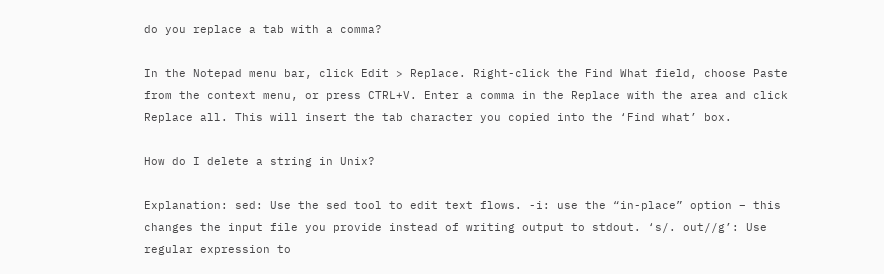do you replace a tab with a comma?

In the Notepad menu bar, click Edit > Replace. Right-click the Find What field, choose Paste from the context menu, or press CTRL+V. Enter a comma in the Replace with the area and click Replace all. This will insert the tab character you copied into the ‘Find what’ box.

How do I delete a string in Unix?

Explanation: sed: Use the sed tool to edit text flows. -i: use the “in-place” option – this changes the input file you provide instead of writing output to stdout. ‘s/. out//g’: Use regular expression to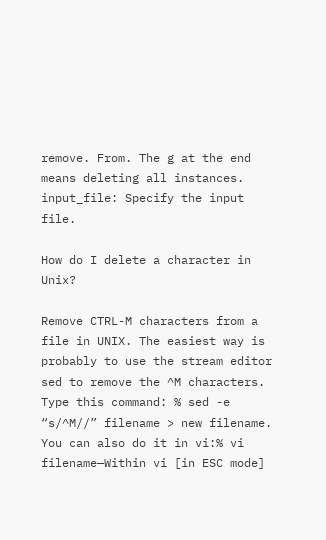remove. From. The g at the end means deleting all instances. input_file: Specify the input file.

How do I delete a character in Unix?

Remove CTRL-M characters from a file in UNIX. The easiest way is probably to use the stream editor sed to remove the ^M characters. Type this command: % sed -e “s/^M//” filename > new filename. You can also do it in vi:% vi filename—Within vi [in ESC mode]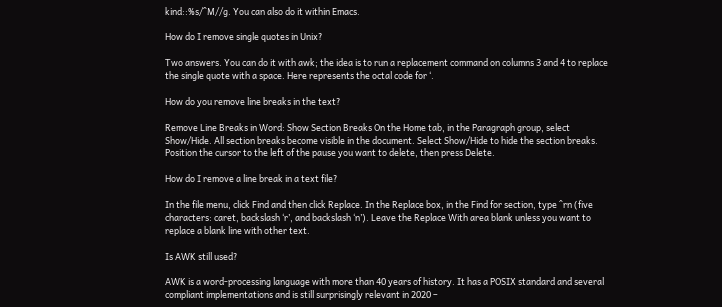kind::%s/^M//g. You can also do it within Emacs.

How do I remove single quotes in Unix?

Two answers. You can do it with awk; the idea is to run a replacement command on columns 3 and 4 to replace the single quote with a space. Here represents the octal code for ‘.

How do you remove line breaks in the text?

Remove Line Breaks in Word: Show Section Breaks On the Home tab, in the Paragraph group, select Show/Hide. All section breaks become visible in the document. Select Show/Hide to hide the section breaks. Position the cursor to the left of the pause you want to delete, then press Delete.

How do I remove a line break in a text file?

In the file menu, click Find and then click Replace. In the Replace box, in the Find for section, type ^rn (five characters: caret, backslash ‘r’, and backslash ‘n’). Leave the Replace With area blank unless you want to replace a blank line with other text.

Is AWK still used?

AWK is a word-processing language with more than 40 years of history. It has a POSIX standard and several compliant implementations and is still surprisingly relevant in 2020 –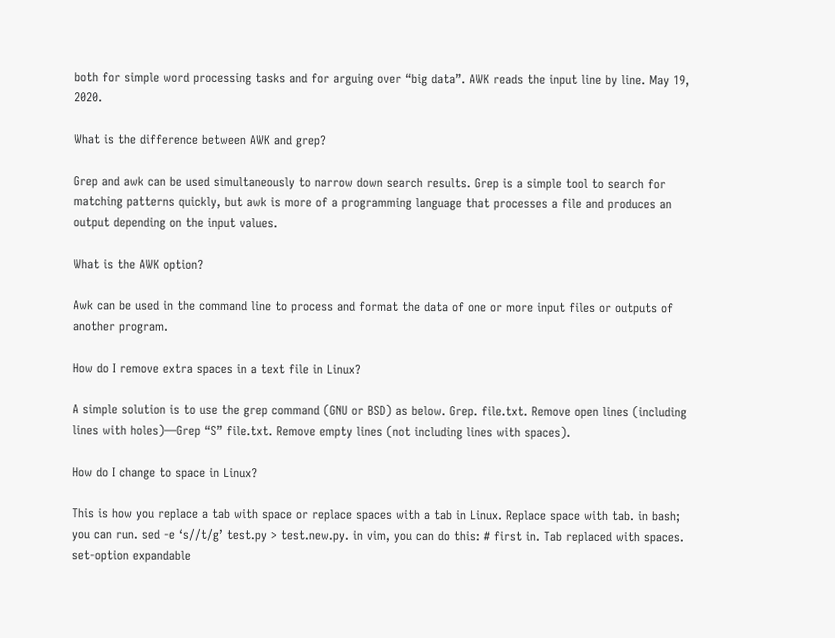both for simple word processing tasks and for arguing over “big data”. AWK reads the input line by line. May 19, 2020.

What is the difference between AWK and grep?

Grep and awk can be used simultaneously to narrow down search results. Grep is a simple tool to search for matching patterns quickly, but awk is more of a programming language that processes a file and produces an output depending on the input values.

What is the AWK option?

Awk can be used in the command line to process and format the data of one or more input files or outputs of another program.

How do I remove extra spaces in a text file in Linux?

A simple solution is to use the grep command (GNU or BSD) as below. Grep. file.txt. Remove open lines (including lines with holes)—Grep “S” file.txt. Remove empty lines (not including lines with spaces).

How do I change to space in Linux?

This is how you replace a tab with space or replace spaces with a tab in Linux. Replace space with tab. in bash; you can run. sed -e ‘s//t/g’ test.py > test.new.py. in vim, you can do this: # first in. Tab replaced with spaces. set-option expandable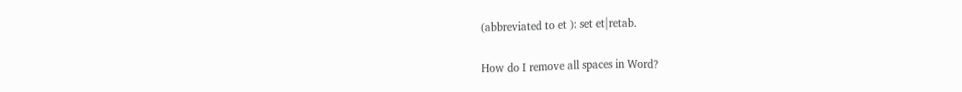(abbreviated to et ): set et|retab.

How do I remove all spaces in Word?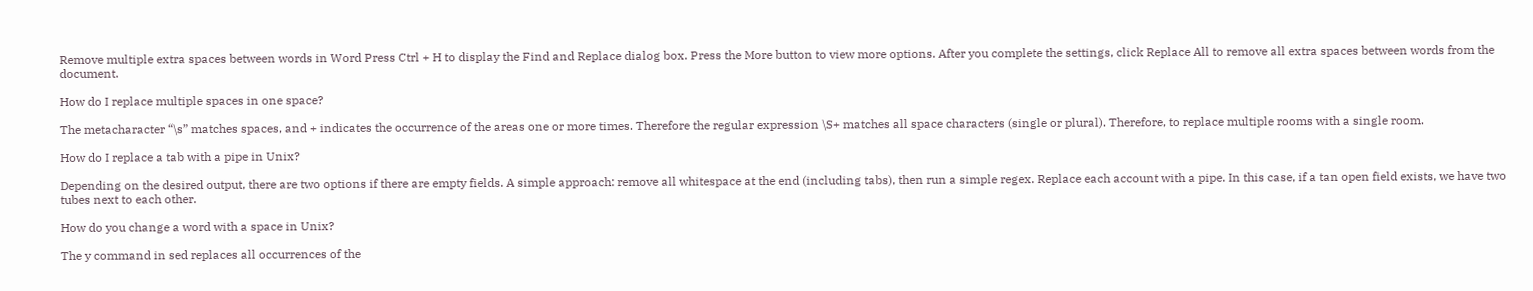Remove multiple extra spaces between words in Word Press Ctrl + H to display the Find and Replace dialog box. Press the More button to view more options. After you complete the settings, click Replace All to remove all extra spaces between words from the document.

How do I replace multiple spaces in one space?

The metacharacter “\s” matches spaces, and + indicates the occurrence of the areas one or more times. Therefore the regular expression \S+ matches all space characters (single or plural). Therefore, to replace multiple rooms with a single room.

How do I replace a tab with a pipe in Unix?

Depending on the desired output, there are two options if there are empty fields. A simple approach: remove all whitespace at the end (including tabs), then run a simple regex. Replace each account with a pipe. In this case, if a tan open field exists, we have two tubes next to each other.

How do you change a word with a space in Unix?

The y command in sed replaces all occurrences of the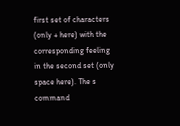first set of characters (only + here) with the corresponding feeling in the second set (only space here). The s command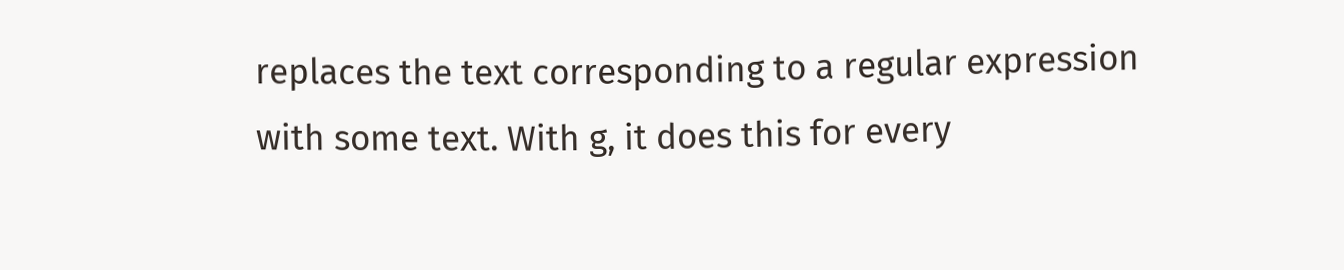replaces the text corresponding to a regular expression with some text. With g, it does this for every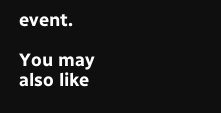event.

You may also like